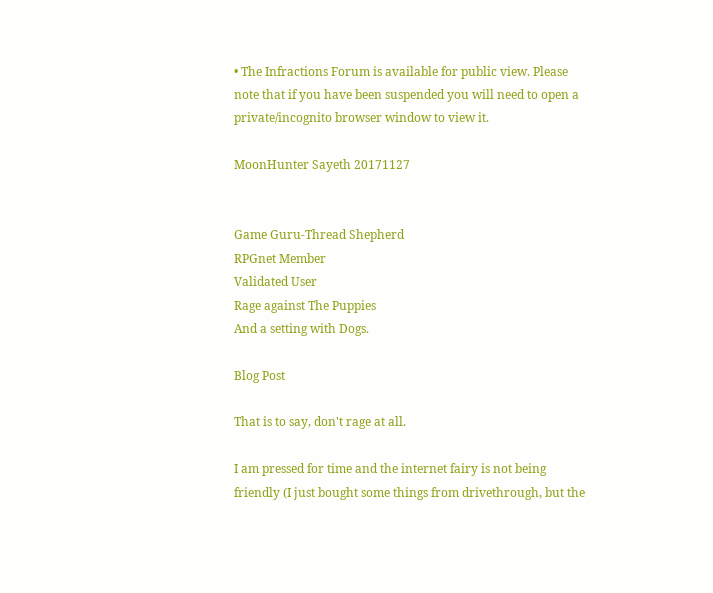• The Infractions Forum is available for public view. Please note that if you have been suspended you will need to open a private/incognito browser window to view it.

MoonHunter Sayeth 20171127


Game Guru-Thread Shepherd
RPGnet Member
Validated User
Rage against The Puppies
And a setting with Dogs.

Blog Post

That is to say, don't rage at all.

I am pressed for time and the internet fairy is not being friendly (I just bought some things from drivethrough, but the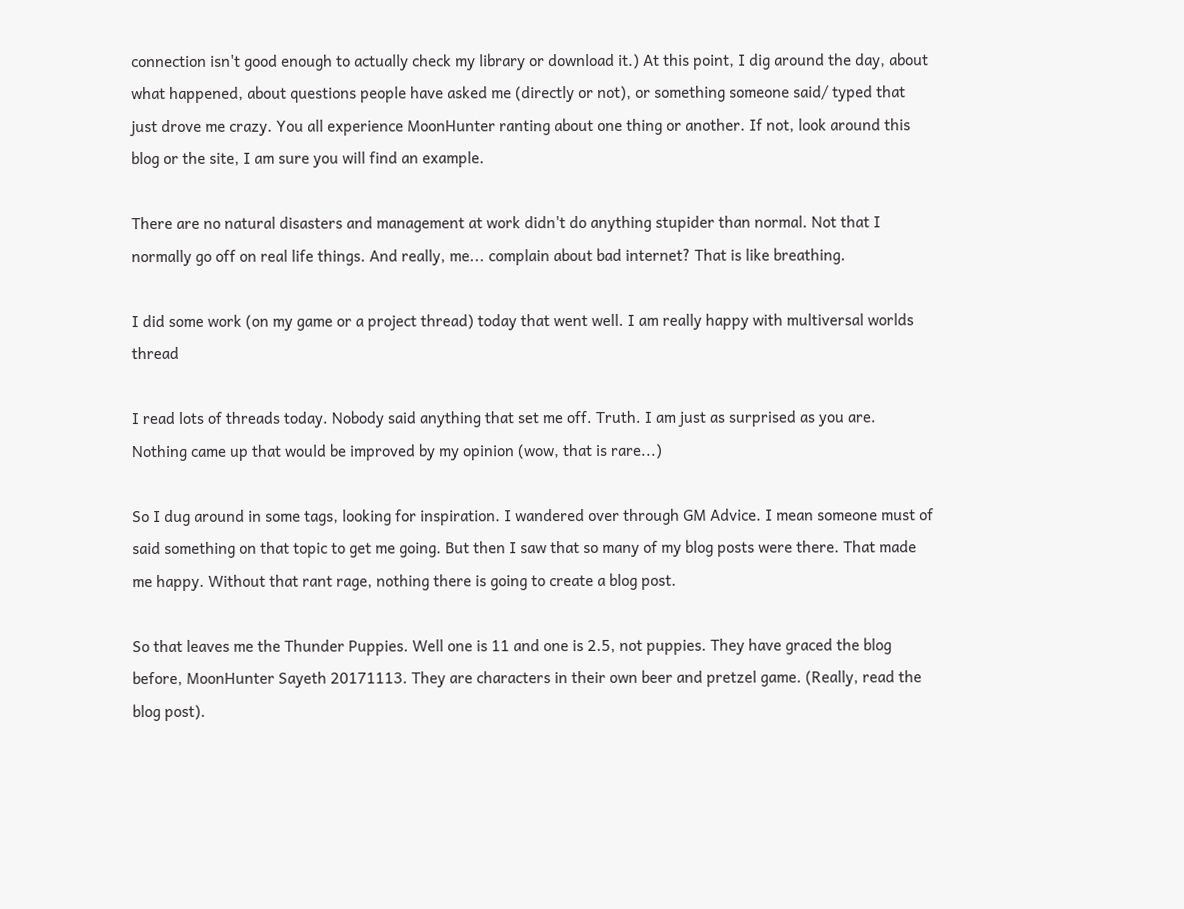connection isn't good enough to actually check my library or download it.) At this point, I dig around the day, about what happened, about questions people have asked me (directly or not), or something someone said/ typed that just drove me crazy. You all experience MoonHunter ranting about one thing or another. If not, look around this blog or the site, I am sure you will find an example.

There are no natural disasters and management at work didn't do anything stupider than normal. Not that I normally go off on real life things. And really, me... complain about bad internet? That is like breathing.

I did some work (on my game or a project thread) today that went well. I am really happy with multiversal worlds thread

I read lots of threads today. Nobody said anything that set me off. Truth. I am just as surprised as you are. Nothing came up that would be improved by my opinion (wow, that is rare...)

So I dug around in some tags, looking for inspiration. I wandered over through GM Advice. I mean someone must of said something on that topic to get me going. But then I saw that so many of my blog posts were there. That made me happy. Without that rant rage, nothing there is going to create a blog post.

So that leaves me the Thunder Puppies. Well one is 11 and one is 2.5, not puppies. They have graced the blog before, MoonHunter Sayeth 20171113. They are characters in their own beer and pretzel game. (Really, read the blog post).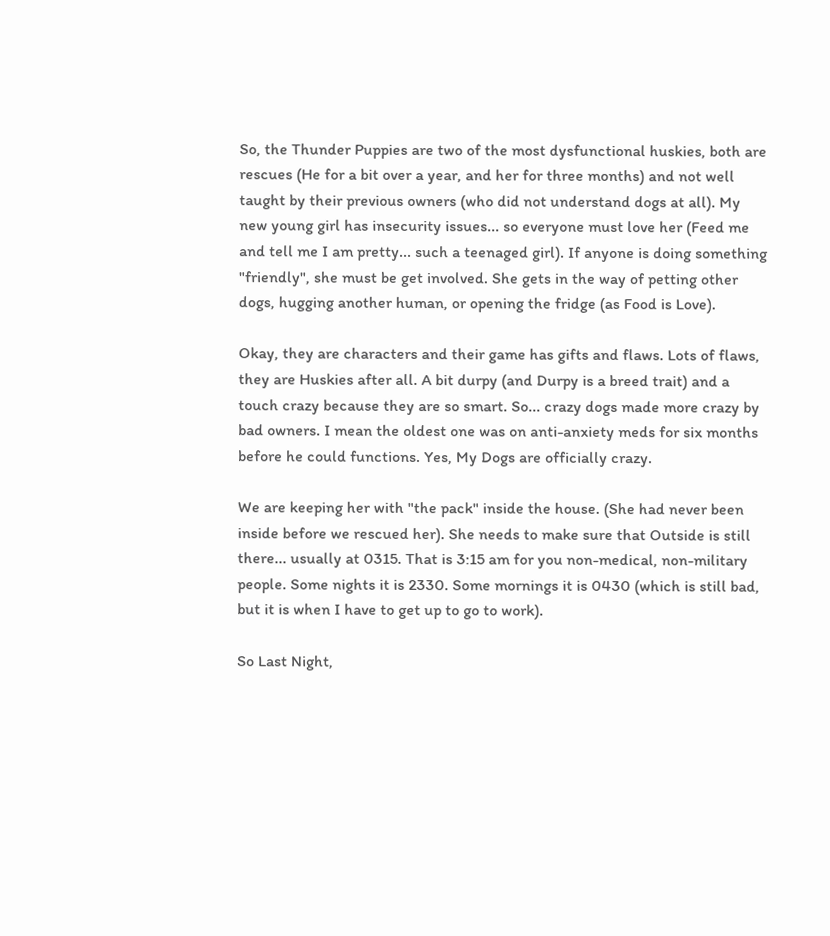So, the Thunder Puppies are two of the most dysfunctional huskies, both are rescues (He for a bit over a year, and her for three months) and not well taught by their previous owners (who did not understand dogs at all). My new young girl has insecurity issues... so everyone must love her (Feed me and tell me I am pretty... such a teenaged girl). If anyone is doing something "friendly", she must be get involved. She gets in the way of petting other dogs, hugging another human, or opening the fridge (as Food is Love).

Okay, they are characters and their game has gifts and flaws. Lots of flaws, they are Huskies after all. A bit durpy (and Durpy is a breed trait) and a touch crazy because they are so smart. So... crazy dogs made more crazy by bad owners. I mean the oldest one was on anti-anxiety meds for six months before he could functions. Yes, My Dogs are officially crazy.

We are keeping her with "the pack" inside the house. (She had never been inside before we rescued her). She needs to make sure that Outside is still there... usually at 0315. That is 3:15 am for you non-medical, non-military people. Some nights it is 2330. Some mornings it is 0430 (which is still bad, but it is when I have to get up to go to work).

So Last Night,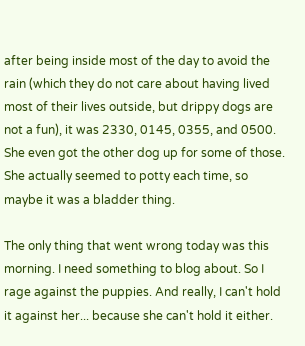after being inside most of the day to avoid the rain (which they do not care about having lived most of their lives outside, but drippy dogs are not a fun), it was 2330, 0145, 0355, and 0500. She even got the other dog up for some of those. She actually seemed to potty each time, so maybe it was a bladder thing.

The only thing that went wrong today was this morning. I need something to blog about. So I rage against the puppies. And really, I can't hold it against her... because she can't hold it either.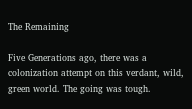The Remaining

Five Generations ago, there was a colonization attempt on this verdant, wild, green world. The going was tough.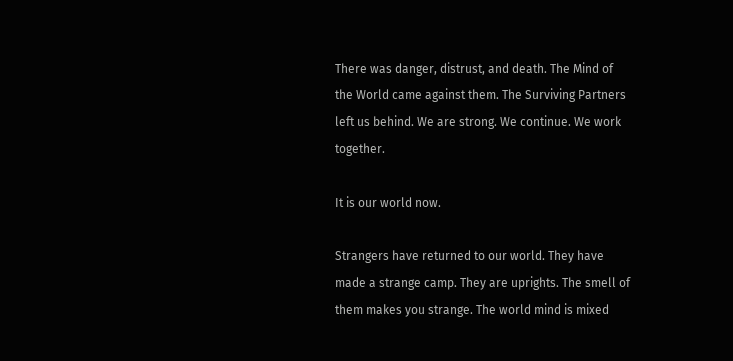There was danger, distrust, and death. The Mind of the World came against them. The Surviving Partners left us behind. We are strong. We continue. We work together.

It is our world now.

Strangers have returned to our world. They have made a strange camp. They are uprights. The smell of them makes you strange. The world mind is mixed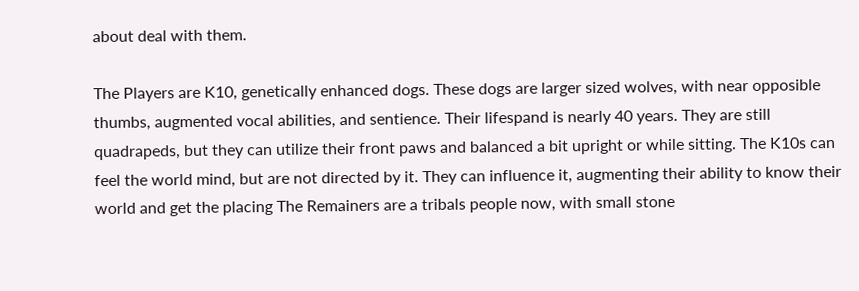about deal with them.

The Players are K10, genetically enhanced dogs. These dogs are larger sized wolves, with near opposible thumbs, augmented vocal abilities, and sentience. Their lifespand is nearly 40 years. They are still quadrapeds, but they can utilize their front paws and balanced a bit upright or while sitting. The K10s can feel the world mind, but are not directed by it. They can influence it, augmenting their ability to know their world and get the placing The Remainers are a tribals people now, with small stone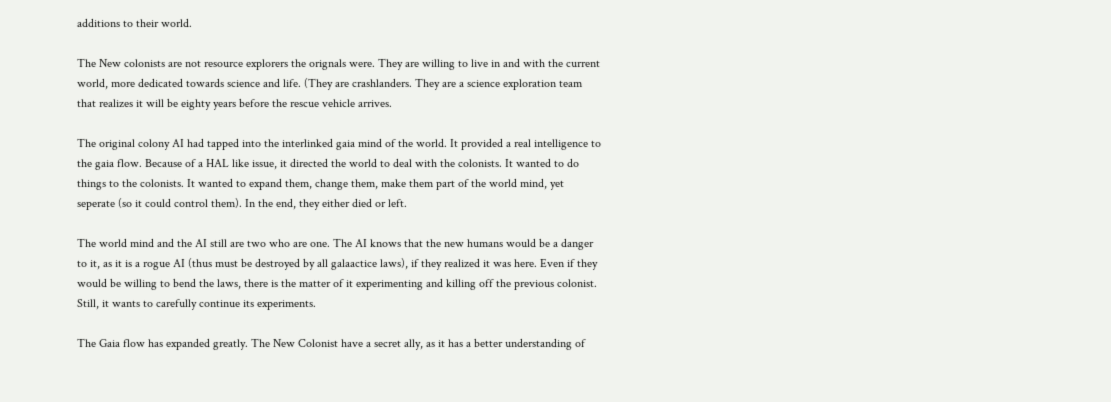additions to their world.

The New colonists are not resource explorers the orignals were. They are willing to live in and with the current world, more dedicated towards science and life. (They are crashlanders. They are a science exploration team that realizes it will be eighty years before the rescue vehicle arrives.

The original colony AI had tapped into the interlinked gaia mind of the world. It provided a real intelligence to the gaia flow. Because of a HAL like issue, it directed the world to deal with the colonists. It wanted to do things to the colonists. It wanted to expand them, change them, make them part of the world mind, yet seperate (so it could control them). In the end, they either died or left.

The world mind and the AI still are two who are one. The AI knows that the new humans would be a danger to it, as it is a rogue AI (thus must be destroyed by all galaactice laws), if they realized it was here. Even if they would be willing to bend the laws, there is the matter of it experimenting and killing off the previous colonist. Still, it wants to carefully continue its experiments.

The Gaia flow has expanded greatly. The New Colonist have a secret ally, as it has a better understanding of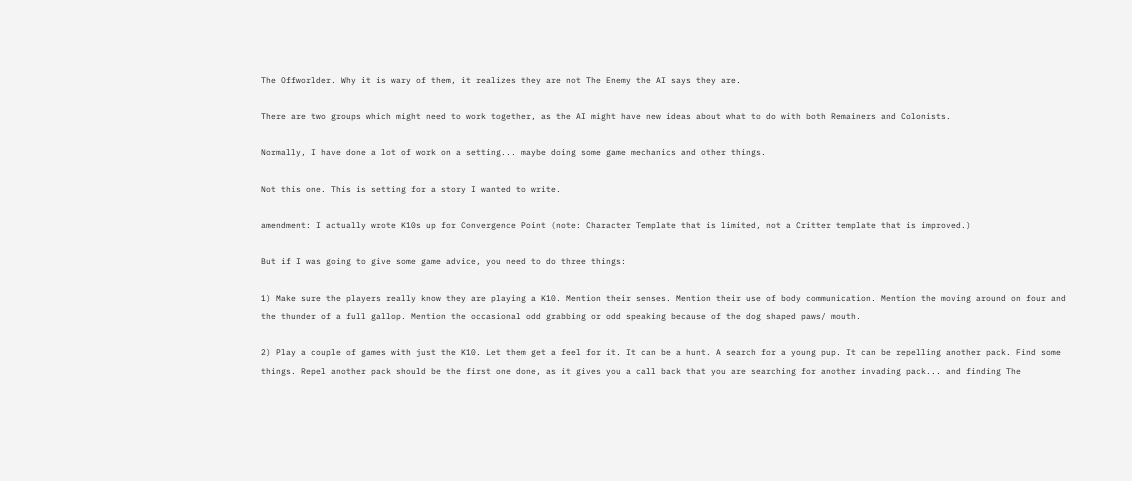The Offworlder. Why it is wary of them, it realizes they are not The Enemy the AI says they are.

There are two groups which might need to work together, as the AI might have new ideas about what to do with both Remainers and Colonists.

Normally, I have done a lot of work on a setting... maybe doing some game mechanics and other things.

Not this one. This is setting for a story I wanted to write.

amendment: I actually wrote K10s up for Convergence Point (note: Character Template that is limited, not a Critter template that is improved.)

But if I was going to give some game advice, you need to do three things:

1) Make sure the players really know they are playing a K10. Mention their senses. Mention their use of body communication. Mention the moving around on four and the thunder of a full gallop. Mention the occasional odd grabbing or odd speaking because of the dog shaped paws/ mouth.

2) Play a couple of games with just the K10. Let them get a feel for it. It can be a hunt. A search for a young pup. It can be repelling another pack. Find some things. Repel another pack should be the first one done, as it gives you a call back that you are searching for another invading pack... and finding The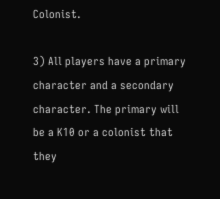Colonist.

3) All players have a primary character and a secondary character. The primary will be a K10 or a colonist that they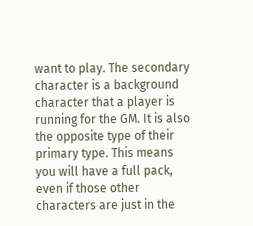want to play. The secondary character is a background character that a player is running for the GM. It is also the opposite type of their primary type. This means you will have a full pack, even if those other characters are just in the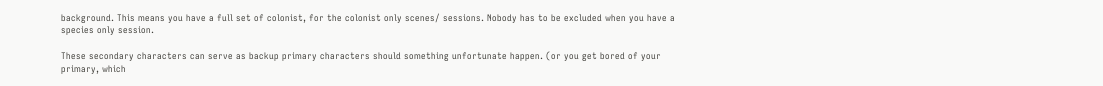background. This means you have a full set of colonist, for the colonist only scenes/ sessions. Nobody has to be excluded when you have a species only session.

These secondary characters can serve as backup primary characters should something unfortunate happen. (or you get bored of your primary, which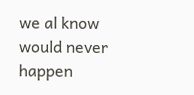we al know would never happen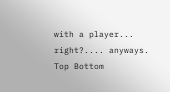with a player...
right?.... anyways.
Top Bottom